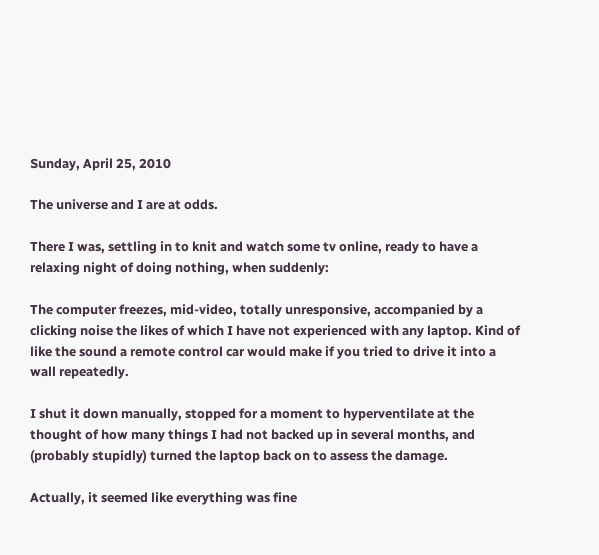Sunday, April 25, 2010

The universe and I are at odds.

There I was, settling in to knit and watch some tv online, ready to have a relaxing night of doing nothing, when suddenly:

The computer freezes, mid-video, totally unresponsive, accompanied by a clicking noise the likes of which I have not experienced with any laptop. Kind of like the sound a remote control car would make if you tried to drive it into a wall repeatedly.

I shut it down manually, stopped for a moment to hyperventilate at the thought of how many things I had not backed up in several months, and (probably stupidly) turned the laptop back on to assess the damage.

Actually, it seemed like everything was fine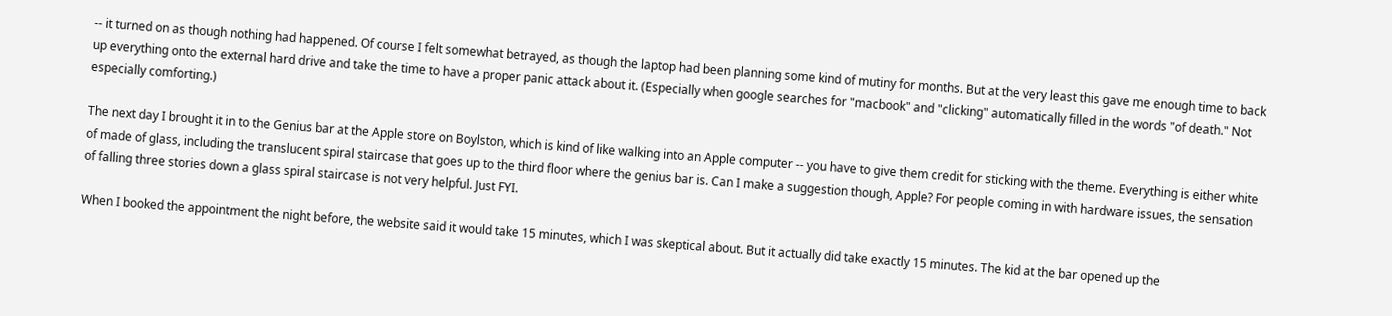-- it turned on as though nothing had happened. Of course I felt somewhat betrayed, as though the laptop had been planning some kind of mutiny for months. But at the very least this gave me enough time to back up everything onto the external hard drive and take the time to have a proper panic attack about it. (Especially when google searches for "macbook" and "clicking" automatically filled in the words "of death." Not especially comforting.)

The next day I brought it in to the Genius bar at the Apple store on Boylston, which is kind of like walking into an Apple computer -- you have to give them credit for sticking with the theme. Everything is either white of made of glass, including the translucent spiral staircase that goes up to the third floor where the genius bar is. Can I make a suggestion though, Apple? For people coming in with hardware issues, the sensation of falling three stories down a glass spiral staircase is not very helpful. Just FYI.

When I booked the appointment the night before, the website said it would take 15 minutes, which I was skeptical about. But it actually did take exactly 15 minutes. The kid at the bar opened up the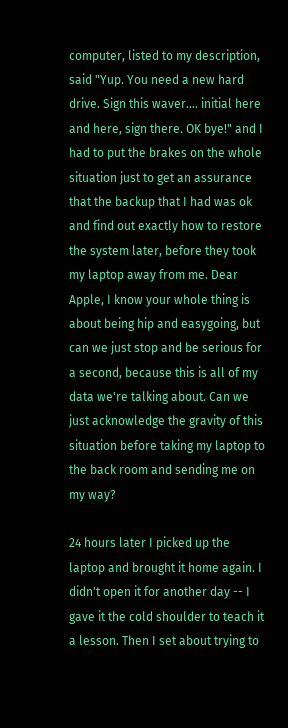computer, listed to my description, said "Yup. You need a new hard drive. Sign this waver.... initial here and here, sign there. OK bye!" and I had to put the brakes on the whole situation just to get an assurance that the backup that I had was ok and find out exactly how to restore the system later, before they took my laptop away from me. Dear Apple, I know your whole thing is about being hip and easygoing, but can we just stop and be serious for a second, because this is all of my data we're talking about. Can we just acknowledge the gravity of this situation before taking my laptop to the back room and sending me on my way?

24 hours later I picked up the laptop and brought it home again. I didn't open it for another day -- I gave it the cold shoulder to teach it a lesson. Then I set about trying to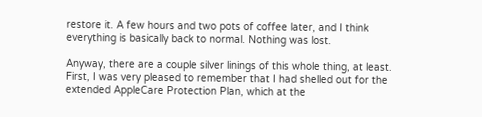restore it. A few hours and two pots of coffee later, and I think everything is basically back to normal. Nothing was lost.

Anyway, there are a couple silver linings of this whole thing, at least. First, I was very pleased to remember that I had shelled out for the extended AppleCare Protection Plan, which at the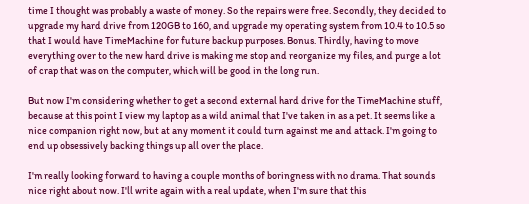time I thought was probably a waste of money. So the repairs were free. Secondly, they decided to upgrade my hard drive from 120GB to 160, and upgrade my operating system from 10.4 to 10.5 so that I would have TimeMachine for future backup purposes. Bonus. Thirdly, having to move everything over to the new hard drive is making me stop and reorganize my files, and purge a lot of crap that was on the computer, which will be good in the long run.

But now I'm considering whether to get a second external hard drive for the TimeMachine stuff, because at this point I view my laptop as a wild animal that I've taken in as a pet. It seems like a nice companion right now, but at any moment it could turn against me and attack. I'm going to end up obsessively backing things up all over the place.

I'm really looking forward to having a couple months of boringness with no drama. That sounds nice right about now. I'll write again with a real update, when I'm sure that this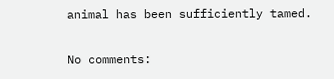animal has been sufficiently tamed.

No comments: